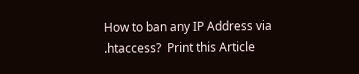How to ban any IP Address via .htaccess?  Print this Article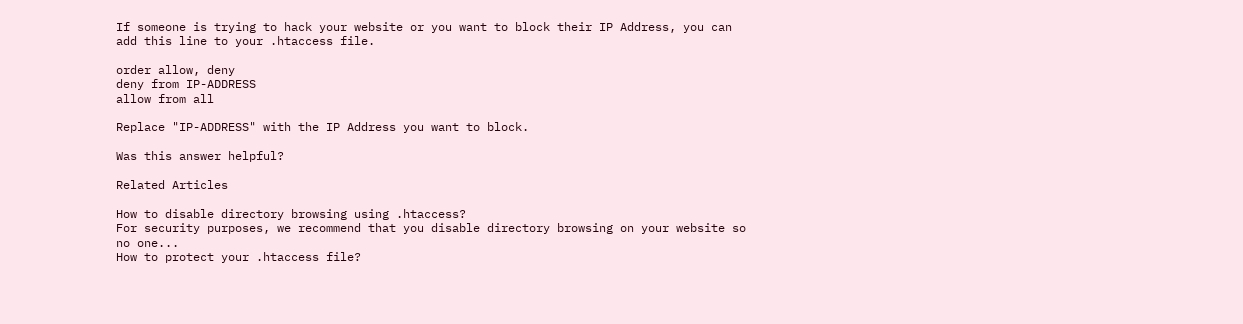If someone is trying to hack your website or you want to block their IP Address, you can add this line to your .htaccess file.

order allow, deny
deny from IP-ADDRESS
allow from all

Replace "IP-ADDRESS" with the IP Address you want to block.

Was this answer helpful?

Related Articles

How to disable directory browsing using .htaccess?
For security purposes, we recommend that you disable directory browsing on your website so no one...
How to protect your .htaccess file?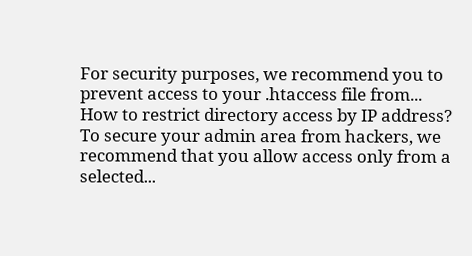For security purposes, we recommend you to prevent access to your .htaccess file from...
How to restrict directory access by IP address?
To secure your admin area from hackers, we recommend that you allow access only from a selected...